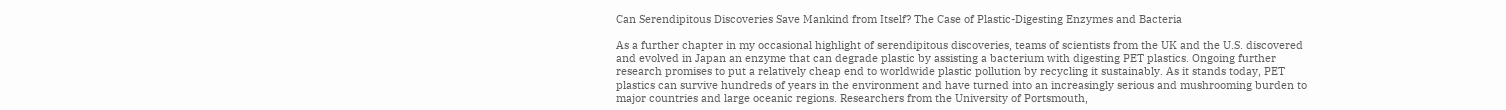Can Serendipitous Discoveries Save Mankind from Itself? The Case of Plastic-Digesting Enzymes and Bacteria

As a further chapter in my occasional highlight of serendipitous discoveries, teams of scientists from the UK and the U.S. discovered and evolved in Japan an enzyme that can degrade plastic by assisting a bacterium with digesting PET plastics. Ongoing further research promises to put a relatively cheap end to worldwide plastic pollution by recycling it sustainably. As it stands today, PET plastics can survive hundreds of years in the environment and have turned into an increasingly serious and mushrooming burden to major countries and large oceanic regions. Researchers from the University of Portsmouth,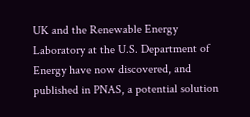UK and the Renewable Energy Laboratory at the U.S. Department of Energy have now discovered, and published in PNAS, a potential solution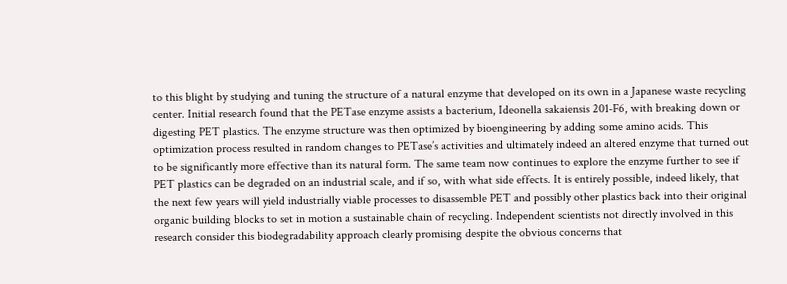to this blight by studying and tuning the structure of a natural enzyme that developed on its own in a Japanese waste recycling center. Initial research found that the PETase enzyme assists a bacterium, Ideonella sakaiensis 201-F6, with breaking down or digesting PET plastics. The enzyme structure was then optimized by bioengineering by adding some amino acids. This optimization process resulted in random changes to PETase’s activities and ultimately indeed an altered enzyme that turned out to be significantly more effective than its natural form. The same team now continues to explore the enzyme further to see if PET plastics can be degraded on an industrial scale, and if so, with what side effects. It is entirely possible, indeed likely, that the next few years will yield industrially viable processes to disassemble PET and possibly other plastics back into their original organic building blocks to set in motion a sustainable chain of recycling. Independent scientists not directly involved in this research consider this biodegradability approach clearly promising despite the obvious concerns that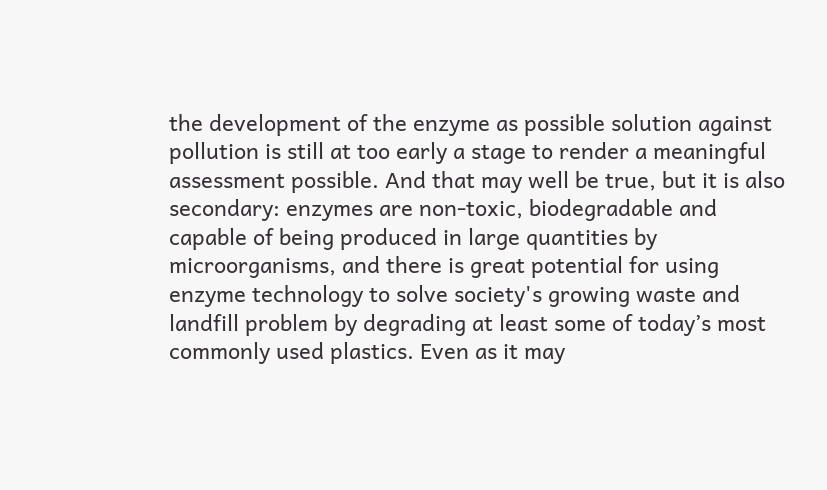the development of the enzyme as possible solution against pollution is still at too early a stage to render a meaningful assessment possible. And that may well be true, but it is also secondary: enzymes are non-toxic, biodegradable and capable of being produced in large quantities by microorganisms, and there is great potential for using enzyme technology to solve society's growing waste and landfill problem by degrading at least some of today’s most commonly used plastics. Even as it may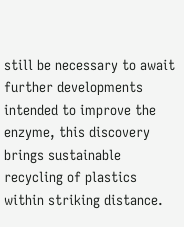still be necessary to await further developments intended to improve the enzyme, this discovery brings sustainable recycling of plastics within striking distance.